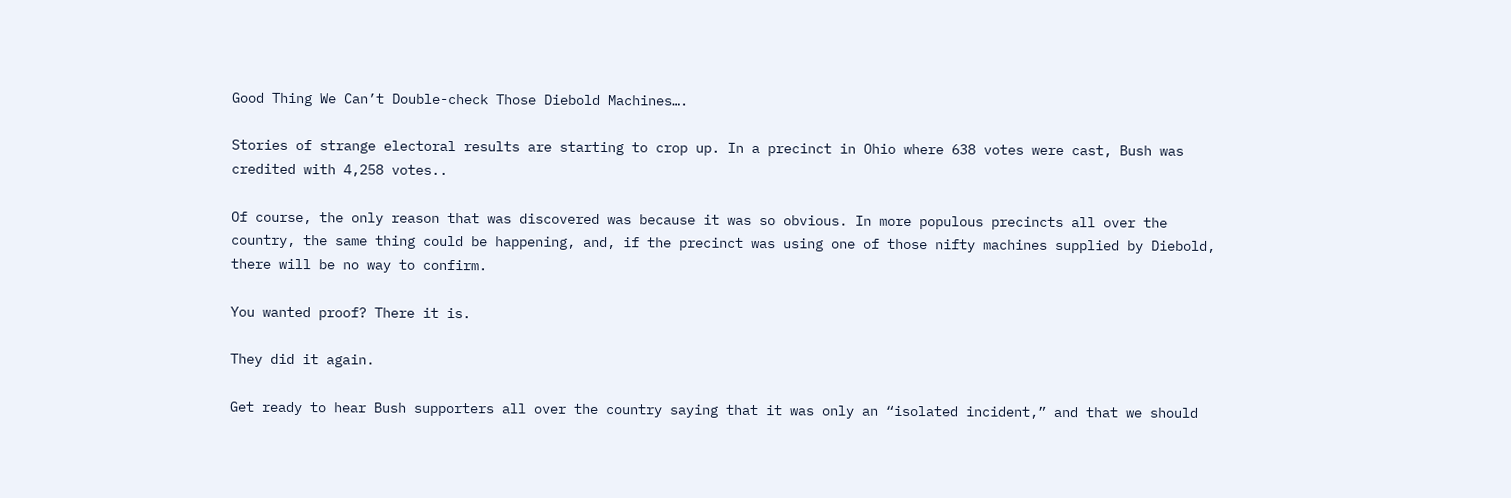Good Thing We Can’t Double-check Those Diebold Machines….

Stories of strange electoral results are starting to crop up. In a precinct in Ohio where 638 votes were cast, Bush was credited with 4,258 votes..

Of course, the only reason that was discovered was because it was so obvious. In more populous precincts all over the country, the same thing could be happening, and, if the precinct was using one of those nifty machines supplied by Diebold, there will be no way to confirm.

You wanted proof? There it is.

They did it again.

Get ready to hear Bush supporters all over the country saying that it was only an “isolated incident,” and that we should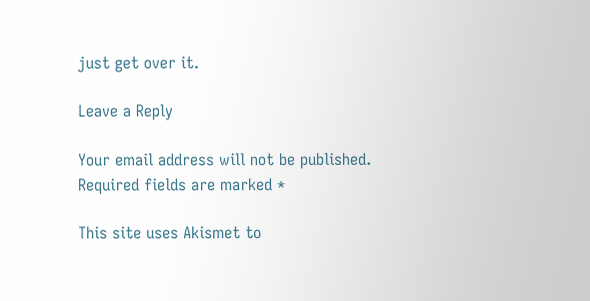just get over it.

Leave a Reply

Your email address will not be published. Required fields are marked *

This site uses Akismet to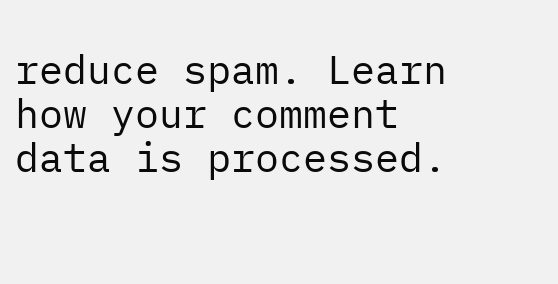reduce spam. Learn how your comment data is processed.